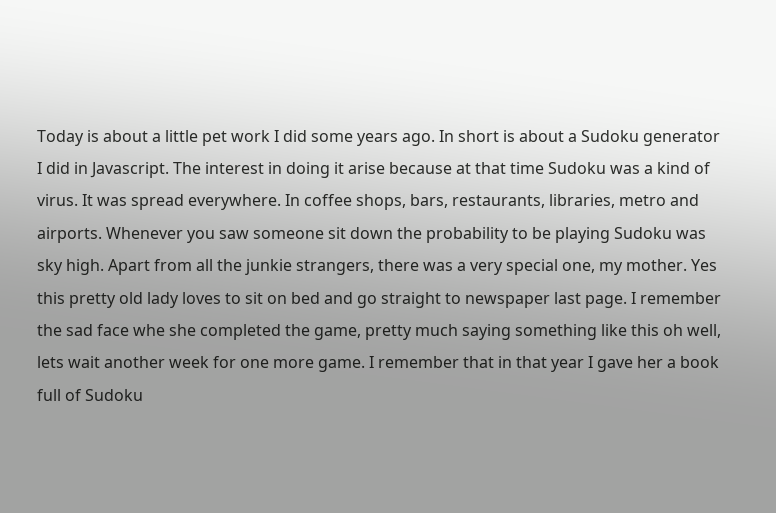Today is about a little pet work I did some years ago. In short is about a Sudoku generator I did in Javascript. The interest in doing it arise because at that time Sudoku was a kind of virus. It was spread everywhere. In coffee shops, bars, restaurants, libraries, metro and airports. Whenever you saw someone sit down the probability to be playing Sudoku was sky high. Apart from all the junkie strangers, there was a very special one, my mother. Yes this pretty old lady loves to sit on bed and go straight to newspaper last page. I remember the sad face whe she completed the game, pretty much saying something like this oh well, lets wait another week for one more game. I remember that in that year I gave her a book full of Sudoku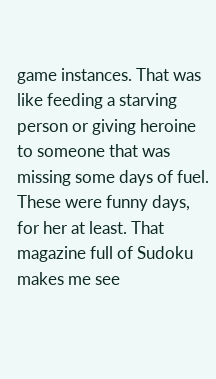game instances. That was like feeding a starving person or giving heroine to someone that was missing some days of fuel. These were funny days, for her at least. That magazine full of Sudoku makes me see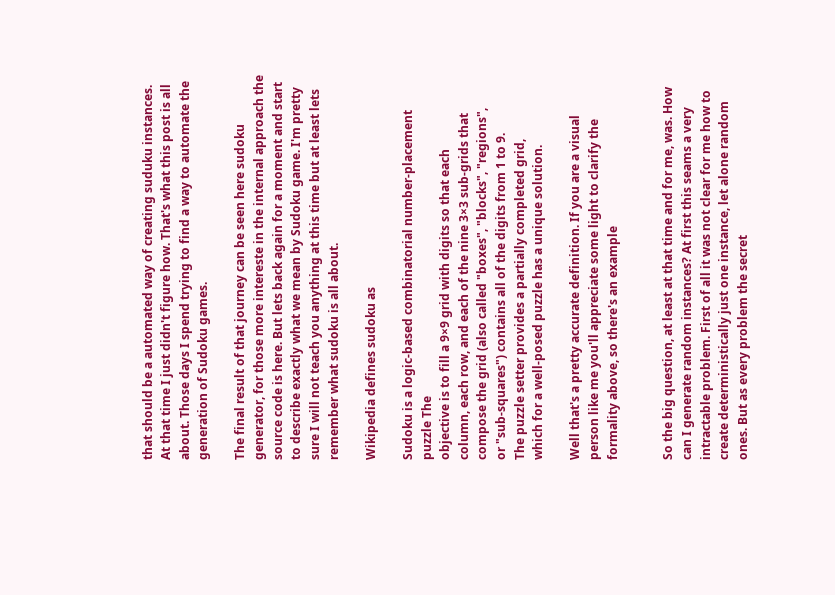that should be a automated way of creating suduku instances. At that time I just didn't figure how. That's what this post is all about. Those days I spend trying to find a way to automate the generation of Sudoku games.

The final result of that journey can be seen here sudoku generator, for those more intereste in the internal approach the source code is here. But lets back again for a moment and start to describe exactly what we mean by Sudoku game. I'm pretty sure I will not teach you anything at this time but at least lets remember what sudoku is all about.

Wikipedia defines sudoku as

Sudoku is a logic-based combinatorial number-placement puzzle The
objective is to fill a 9×9 grid with digits so that each
column, each row, and each of the nine 3×3 sub-grids that
compose the grid (also called "boxes", "blocks", "regions",
or "sub-squares") contains all of the digits from 1 to 9.
The puzzle setter provides a partially completed grid,
which for a well-posed puzzle has a unique solution.

Well that's a pretty accurate definition. If you are a visual person like me you'll appreciate some light to clarify the formality above, so there's an example


So the big question, at least at that time and for me, was. How can I generate random instances? At first this seams a very intractable problem. First of all it was not clear for me how to create deterministically just one instance, let alone random ones. But as every problem the secret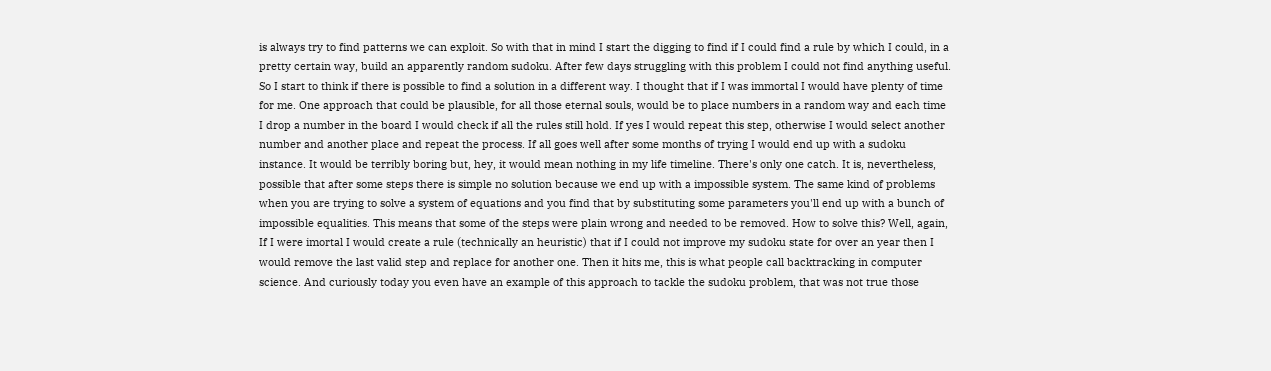is always try to find patterns we can exploit. So with that in mind I start the digging to find if I could find a rule by which I could, in a pretty certain way, build an apparently random sudoku. After few days struggling with this problem I could not find anything useful. So I start to think if there is possible to find a solution in a different way. I thought that if I was immortal I would have plenty of time for me. One approach that could be plausible, for all those eternal souls, would be to place numbers in a random way and each time I drop a number in the board I would check if all the rules still hold. If yes I would repeat this step, otherwise I would select another number and another place and repeat the process. If all goes well after some months of trying I would end up with a sudoku instance. It would be terribly boring but, hey, it would mean nothing in my life timeline. There's only one catch. It is, nevertheless, possible that after some steps there is simple no solution because we end up with a impossible system. The same kind of problems when you are trying to solve a system of equations and you find that by substituting some parameters you'll end up with a bunch of impossible equalities. This means that some of the steps were plain wrong and needed to be removed. How to solve this? Well, again, If I were imortal I would create a rule (technically an heuristic) that if I could not improve my sudoku state for over an year then I would remove the last valid step and replace for another one. Then it hits me, this is what people call backtracking in computer science. And curiously today you even have an example of this approach to tackle the sudoku problem, that was not true those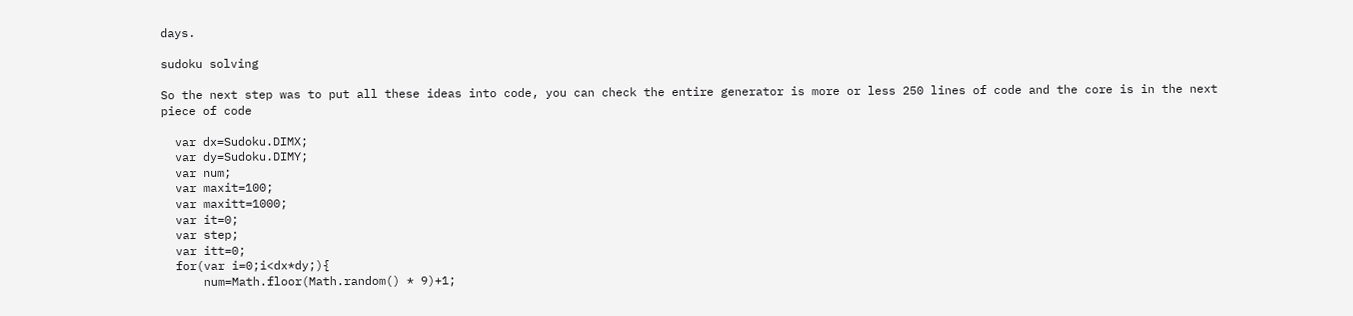days.

sudoku solving

So the next step was to put all these ideas into code, you can check the entire generator is more or less 250 lines of code and the core is in the next piece of code

  var dx=Sudoku.DIMX;
  var dy=Sudoku.DIMY;
  var num;
  var maxit=100;
  var maxitt=1000;
  var it=0;
  var step;
  var itt=0;
  for(var i=0;i<dx*dy;){
      num=Math.floor(Math.random() * 9)+1;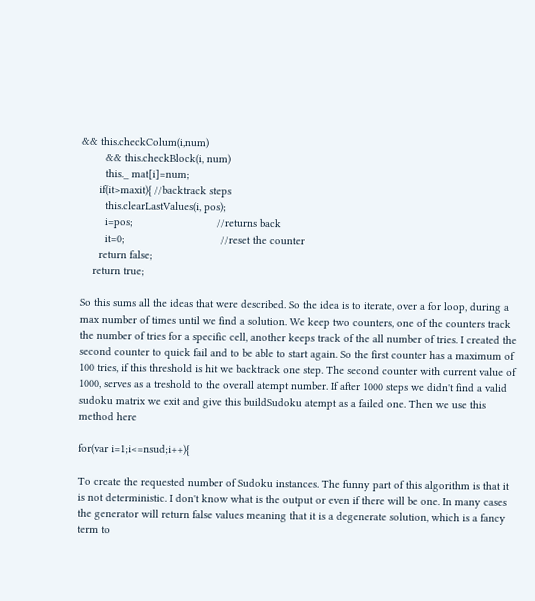&& this.checkColum(i,num)
        && this.checkBlock(i, num)
        this._ mat[i]=num;
      if(it>maxit){ //backtrack steps
        this.clearLastValues(i, pos);
        i=pos;                            //returns back
        it=0;                                //reset the counter
      return false;
    return true;

So this sums all the ideas that were described. So the idea is to iterate, over a for loop, during a max number of times until we find a solution. We keep two counters, one of the counters track the number of tries for a specific cell, another keeps track of the all number of tries. I created the second counter to quick fail and to be able to start again. So the first counter has a maximum of 100 tries, if this threshold is hit we backtrack one step. The second counter with current value of 1000, serves as a treshold to the overall atempt number. If after 1000 steps we didn't find a valid sudoku matrix we exit and give this buildSudoku atempt as a failed one. Then we use this method here

for(var i=1;i<=nsud;i++){

To create the requested number of Sudoku instances. The funny part of this algorithm is that it is not deterministic. I don't know what is the output or even if there will be one. In many cases the generator will return false values meaning that it is a degenerate solution, which is a fancy term to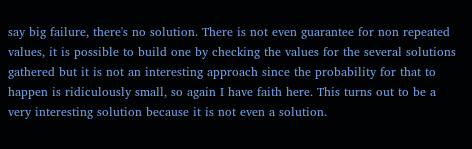say big failure, there's no solution. There is not even guarantee for non repeated values, it is possible to build one by checking the values for the several solutions gathered but it is not an interesting approach since the probability for that to happen is ridiculously small, so again I have faith here. This turns out to be a very interesting solution because it is not even a solution.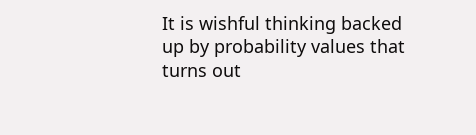It is wishful thinking backed up by probability values that turns out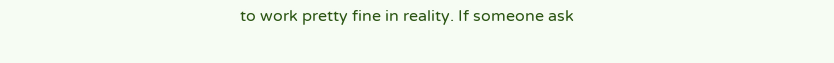to work pretty fine in reality. If someone ask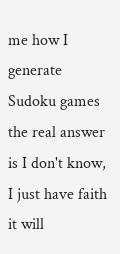me how I generate Sudoku games the real answer is I don't know, I just have faith it will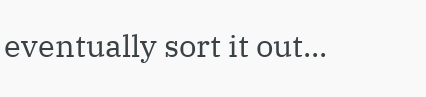eventually sort it out...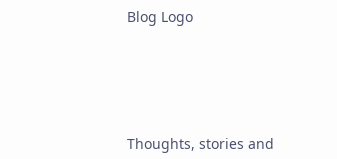Blog Logo





Thoughts, stories and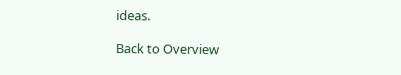ideas.

Back to Overview